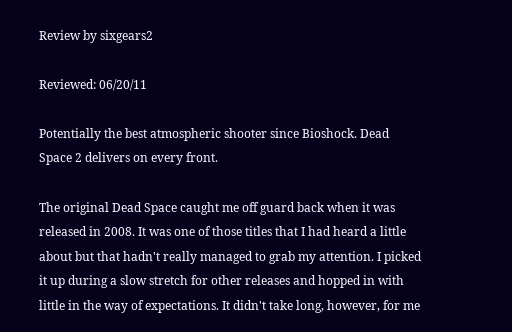Review by sixgears2

Reviewed: 06/20/11

Potentially the best atmospheric shooter since Bioshock. Dead Space 2 delivers on every front.

The original Dead Space caught me off guard back when it was released in 2008. It was one of those titles that I had heard a little about but that hadn't really managed to grab my attention. I picked it up during a slow stretch for other releases and hopped in with little in the way of expectations. It didn't take long, however, for me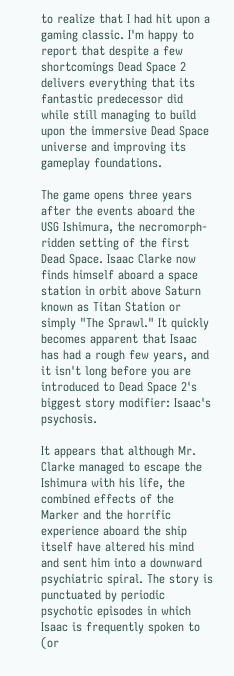to realize that I had hit upon a gaming classic. I'm happy to report that despite a few shortcomings Dead Space 2 delivers everything that its fantastic predecessor did while still managing to build upon the immersive Dead Space universe and improving its gameplay foundations.

The game opens three years after the events aboard the USG Ishimura, the necromorph-ridden setting of the first Dead Space. Isaac Clarke now finds himself aboard a space station in orbit above Saturn known as Titan Station or simply "The Sprawl." It quickly becomes apparent that Isaac has had a rough few years, and it isn't long before you are introduced to Dead Space 2's biggest story modifier: Isaac's psychosis.

It appears that although Mr. Clarke managed to escape the Ishimura with his life, the combined effects of the Marker and the horrific experience aboard the ship itself have altered his mind and sent him into a downward psychiatric spiral. The story is punctuated by periodic psychotic episodes in which Isaac is frequently spoken to (or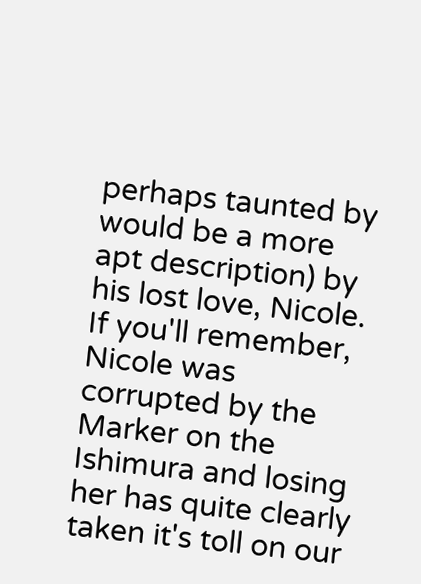perhaps taunted by would be a more apt description) by his lost love, Nicole. If you'll remember, Nicole was corrupted by the Marker on the Ishimura and losing her has quite clearly taken it's toll on our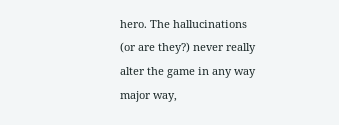hero. The hallucinations (or are they?) never really alter the game in any way major way,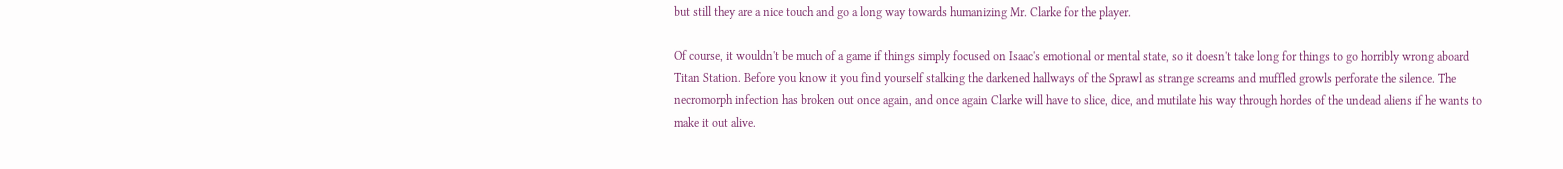but still they are a nice touch and go a long way towards humanizing Mr. Clarke for the player.

Of course, it wouldn't be much of a game if things simply focused on Isaac's emotional or mental state, so it doesn't take long for things to go horribly wrong aboard Titan Station. Before you know it you find yourself stalking the darkened hallways of the Sprawl as strange screams and muffled growls perforate the silence. The necromorph infection has broken out once again, and once again Clarke will have to slice, dice, and mutilate his way through hordes of the undead aliens if he wants to make it out alive.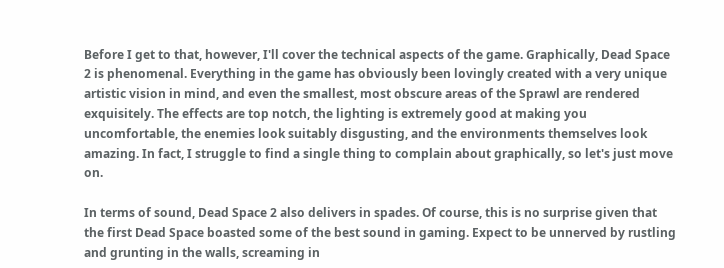Before I get to that, however, I'll cover the technical aspects of the game. Graphically, Dead Space 2 is phenomenal. Everything in the game has obviously been lovingly created with a very unique artistic vision in mind, and even the smallest, most obscure areas of the Sprawl are rendered exquisitely. The effects are top notch, the lighting is extremely good at making you uncomfortable, the enemies look suitably disgusting, and the environments themselves look amazing. In fact, I struggle to find a single thing to complain about graphically, so let's just move on.

In terms of sound, Dead Space 2 also delivers in spades. Of course, this is no surprise given that the first Dead Space boasted some of the best sound in gaming. Expect to be unnerved by rustling and grunting in the walls, screaming in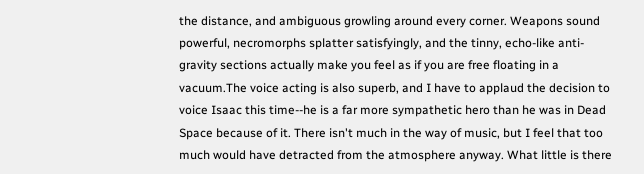the distance, and ambiguous growling around every corner. Weapons sound powerful, necromorphs splatter satisfyingly, and the tinny, echo-like anti-gravity sections actually make you feel as if you are free floating in a vacuum.The voice acting is also superb, and I have to applaud the decision to voice Isaac this time--he is a far more sympathetic hero than he was in Dead Space because of it. There isn't much in the way of music, but I feel that too much would have detracted from the atmosphere anyway. What little is there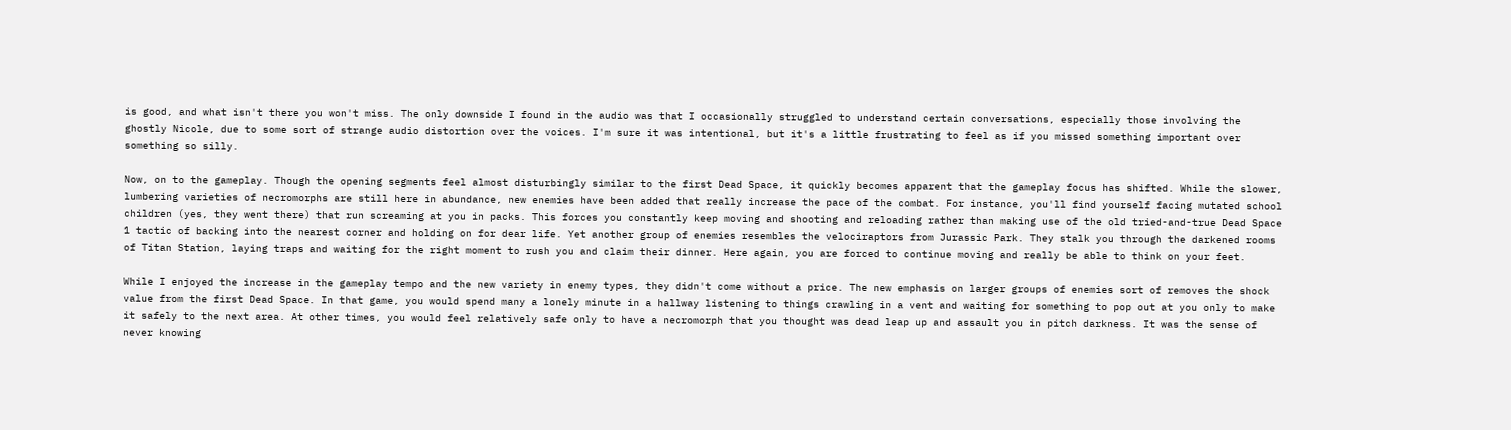is good, and what isn't there you won't miss. The only downside I found in the audio was that I occasionally struggled to understand certain conversations, especially those involving the ghostly Nicole, due to some sort of strange audio distortion over the voices. I'm sure it was intentional, but it's a little frustrating to feel as if you missed something important over something so silly.

Now, on to the gameplay. Though the opening segments feel almost disturbingly similar to the first Dead Space, it quickly becomes apparent that the gameplay focus has shifted. While the slower, lumbering varieties of necromorphs are still here in abundance, new enemies have been added that really increase the pace of the combat. For instance, you'll find yourself facing mutated school children (yes, they went there) that run screaming at you in packs. This forces you constantly keep moving and shooting and reloading rather than making use of the old tried-and-true Dead Space 1 tactic of backing into the nearest corner and holding on for dear life. Yet another group of enemies resembles the velociraptors from Jurassic Park. They stalk you through the darkened rooms of Titan Station, laying traps and waiting for the right moment to rush you and claim their dinner. Here again, you are forced to continue moving and really be able to think on your feet.

While I enjoyed the increase in the gameplay tempo and the new variety in enemy types, they didn't come without a price. The new emphasis on larger groups of enemies sort of removes the shock value from the first Dead Space. In that game, you would spend many a lonely minute in a hallway listening to things crawling in a vent and waiting for something to pop out at you only to make it safely to the next area. At other times, you would feel relatively safe only to have a necromorph that you thought was dead leap up and assault you in pitch darkness. It was the sense of never knowing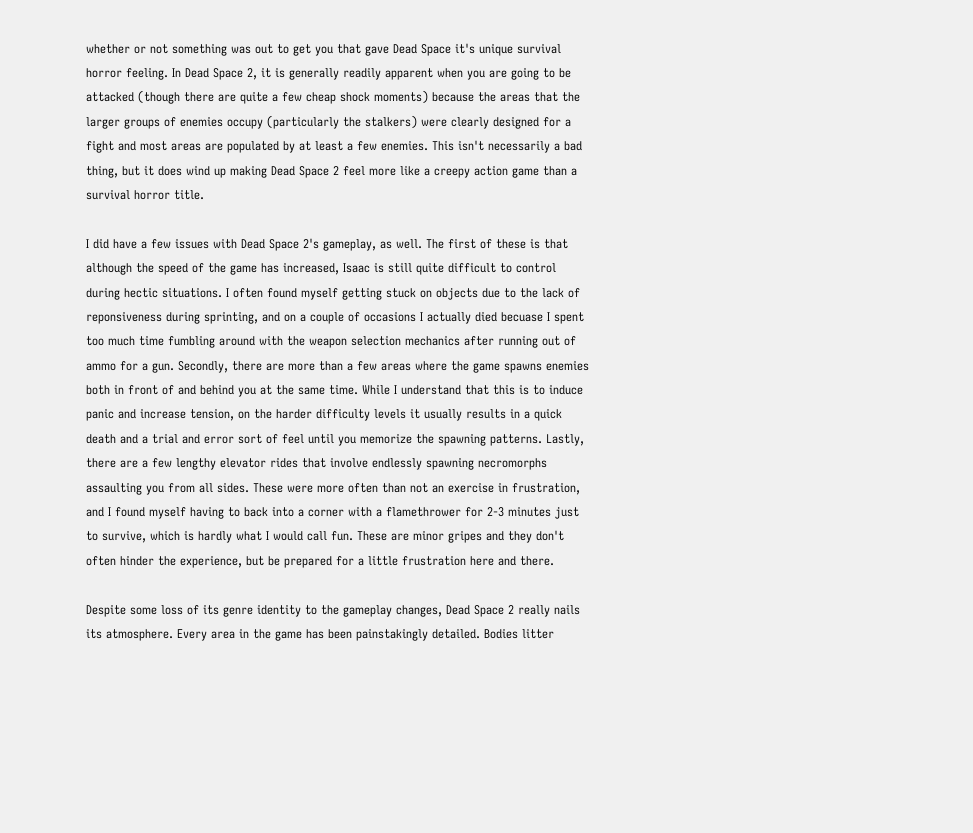whether or not something was out to get you that gave Dead Space it's unique survival horror feeling. In Dead Space 2, it is generally readily apparent when you are going to be attacked (though there are quite a few cheap shock moments) because the areas that the larger groups of enemies occupy (particularly the stalkers) were clearly designed for a fight and most areas are populated by at least a few enemies. This isn't necessarily a bad thing, but it does wind up making Dead Space 2 feel more like a creepy action game than a survival horror title.

I did have a few issues with Dead Space 2's gameplay, as well. The first of these is that although the speed of the game has increased, Isaac is still quite difficult to control during hectic situations. I often found myself getting stuck on objects due to the lack of reponsiveness during sprinting, and on a couple of occasions I actually died becuase I spent too much time fumbling around with the weapon selection mechanics after running out of ammo for a gun. Secondly, there are more than a few areas where the game spawns enemies both in front of and behind you at the same time. While I understand that this is to induce panic and increase tension, on the harder difficulty levels it usually results in a quick death and a trial and error sort of feel until you memorize the spawning patterns. Lastly, there are a few lengthy elevator rides that involve endlessly spawning necromorphs assaulting you from all sides. These were more often than not an exercise in frustration, and I found myself having to back into a corner with a flamethrower for 2-3 minutes just to survive, which is hardly what I would call fun. These are minor gripes and they don't often hinder the experience, but be prepared for a little frustration here and there.

Despite some loss of its genre identity to the gameplay changes, Dead Space 2 really nails its atmosphere. Every area in the game has been painstakingly detailed. Bodies litter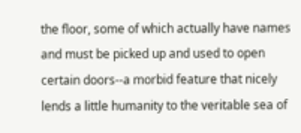the floor, some of which actually have names and must be picked up and used to open certain doors--a morbid feature that nicely lends a little humanity to the veritable sea of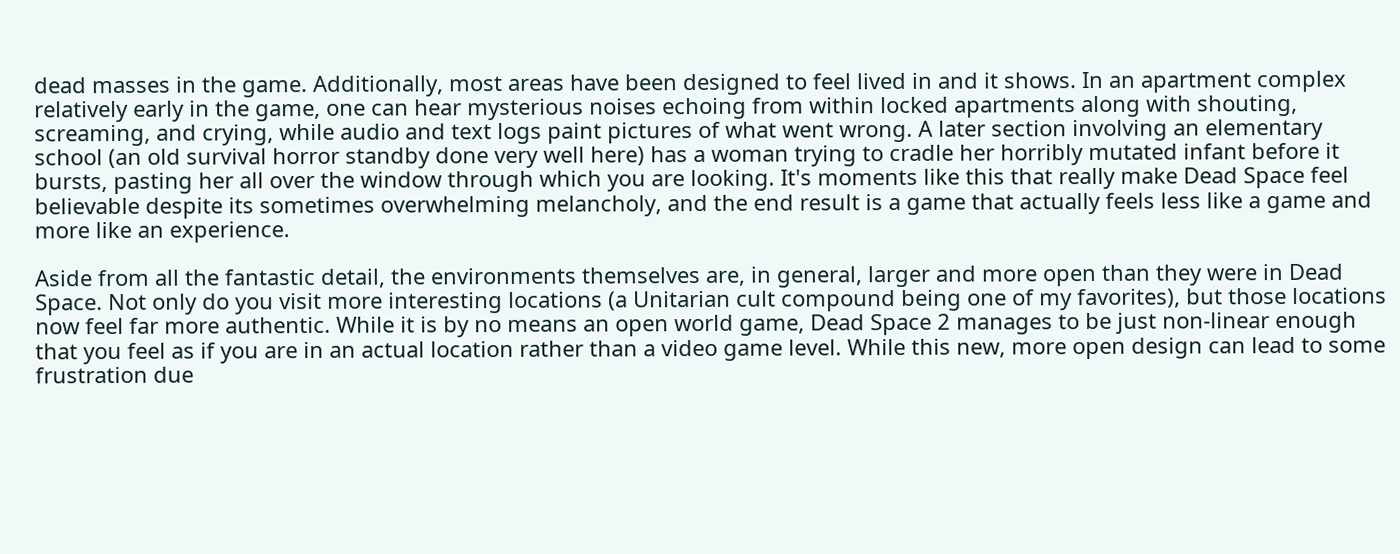dead masses in the game. Additionally, most areas have been designed to feel lived in and it shows. In an apartment complex relatively early in the game, one can hear mysterious noises echoing from within locked apartments along with shouting, screaming, and crying, while audio and text logs paint pictures of what went wrong. A later section involving an elementary school (an old survival horror standby done very well here) has a woman trying to cradle her horribly mutated infant before it bursts, pasting her all over the window through which you are looking. It's moments like this that really make Dead Space feel believable despite its sometimes overwhelming melancholy, and the end result is a game that actually feels less like a game and more like an experience.

Aside from all the fantastic detail, the environments themselves are, in general, larger and more open than they were in Dead Space. Not only do you visit more interesting locations (a Unitarian cult compound being one of my favorites), but those locations now feel far more authentic. While it is by no means an open world game, Dead Space 2 manages to be just non-linear enough that you feel as if you are in an actual location rather than a video game level. While this new, more open design can lead to some frustration due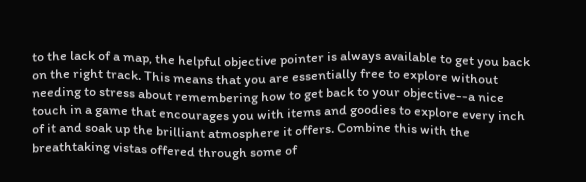to the lack of a map, the helpful objective pointer is always available to get you back on the right track. This means that you are essentially free to explore without needing to stress about remembering how to get back to your objective--a nice touch in a game that encourages you with items and goodies to explore every inch of it and soak up the brilliant atmosphere it offers. Combine this with the breathtaking vistas offered through some of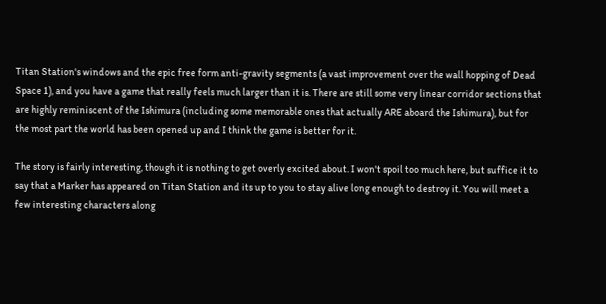Titan Station's windows and the epic free form anti-gravity segments (a vast improvement over the wall hopping of Dead Space 1), and you have a game that really feels much larger than it is. There are still some very linear corridor sections that are highly reminiscent of the Ishimura (including some memorable ones that actually ARE aboard the Ishimura), but for the most part the world has been opened up and I think the game is better for it.

The story is fairly interesting, though it is nothing to get overly excited about. I won't spoil too much here, but suffice it to say that a Marker has appeared on Titan Station and its up to you to stay alive long enough to destroy it. You will meet a few interesting characters along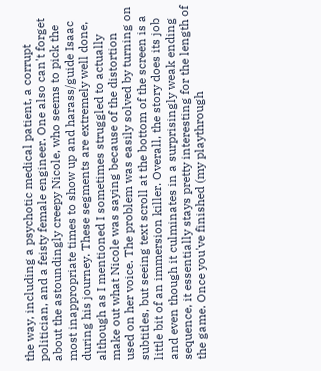the way, including a psychotic medical patient, a corrupt politician, and a feisty female engineer. One also can't forget about the astoundingly creepy Nicole, who seems to pick the most inappropriate times to show up and harass/guide Isaac during his journey. These segments are extremely well done, although as I mentioned I sometimes struggled to actually make out what Nicole was saying because of the distortion used on her voice. The problem was easily solved by turning on subtitles, but seeing text scroll at the bottom of the screen is a little bit of an immersion killer. Overall, the story does its job and even though it culminates in a surprisingly weak ending sequence, it essentially stays pretty interesting for the length of the game. Once you've finished (my playthrough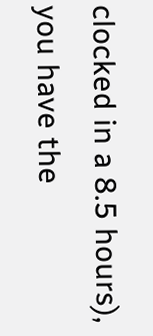clocked in a 8.5 hours), you have the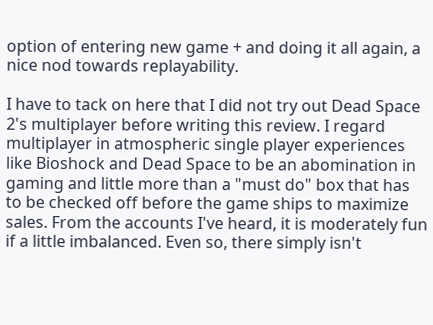option of entering new game + and doing it all again, a nice nod towards replayability.

I have to tack on here that I did not try out Dead Space 2's multiplayer before writing this review. I regard multiplayer in atmospheric single player experiences like Bioshock and Dead Space to be an abomination in gaming and little more than a "must do" box that has to be checked off before the game ships to maximize sales. From the accounts I've heard, it is moderately fun if a little imbalanced. Even so, there simply isn't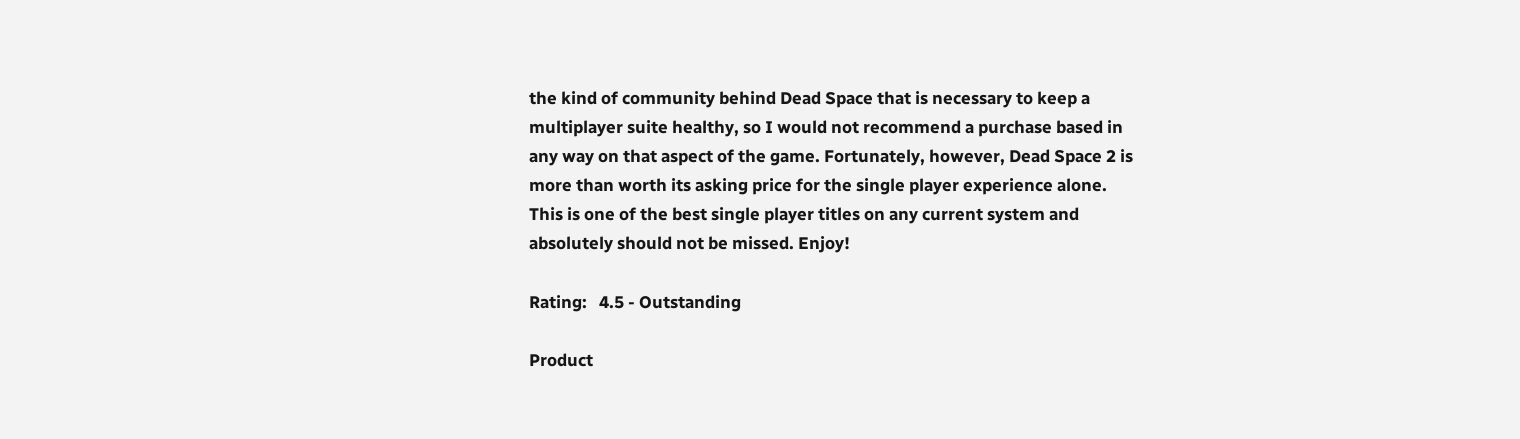the kind of community behind Dead Space that is necessary to keep a multiplayer suite healthy, so I would not recommend a purchase based in any way on that aspect of the game. Fortunately, however, Dead Space 2 is more than worth its asking price for the single player experience alone. This is one of the best single player titles on any current system and absolutely should not be missed. Enjoy!

Rating:   4.5 - Outstanding

Product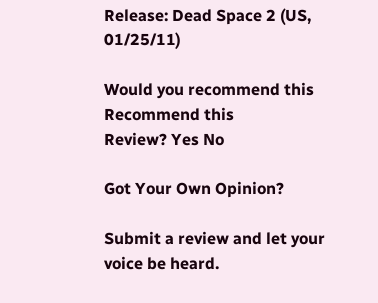Release: Dead Space 2 (US, 01/25/11)

Would you recommend this
Recommend this
Review? Yes No

Got Your Own Opinion?

Submit a review and let your voice be heard.